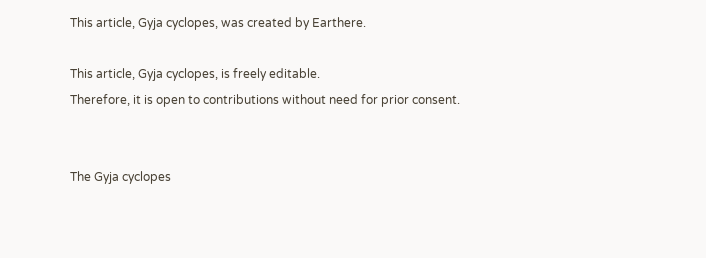This article, Gyja cyclopes, was created by Earthere.

This article, Gyja cyclopes, is freely editable.
Therefore, it is open to contributions without need for prior consent.


The Gyja cyclopes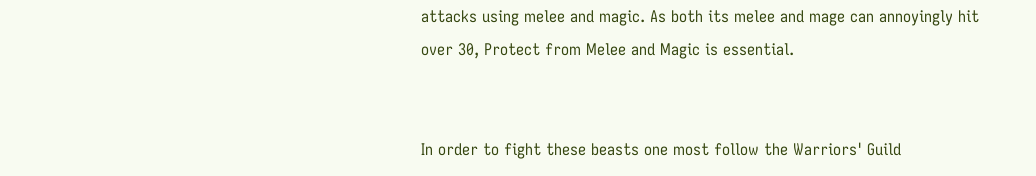attacks using melee and magic. As both its melee and mage can annoyingly hit over 30, Protect from Melee and Magic is essential.


In order to fight these beasts one most follow the Warriors' Guild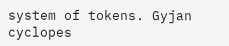system of tokens. Gyjan cyclopes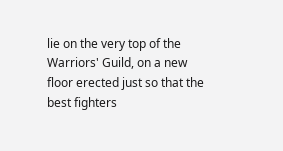lie on the very top of the Warriors' Guild, on a new floor erected just so that the best fighters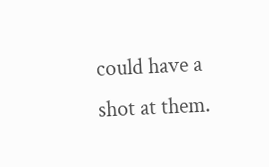could have a shot at them.